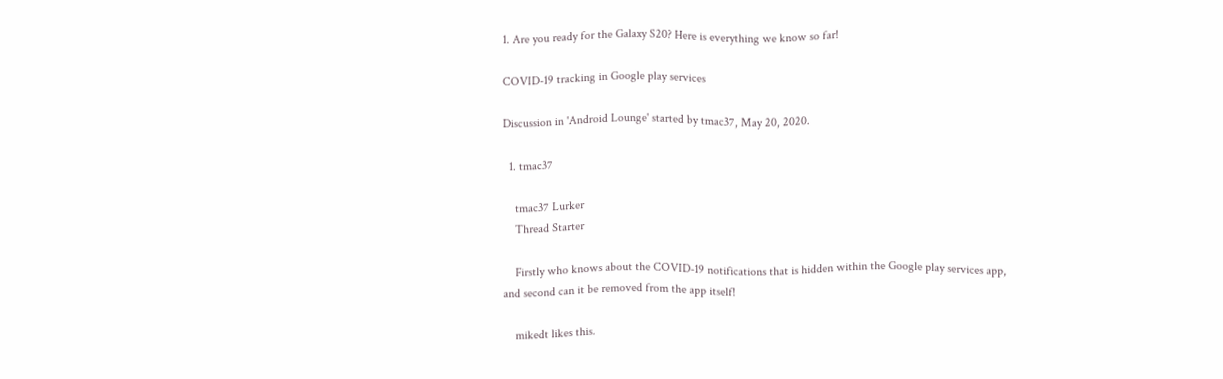1. Are you ready for the Galaxy S20? Here is everything we know so far!

COVID-19 tracking in Google play services

Discussion in 'Android Lounge' started by tmac37, May 20, 2020.

  1. tmac37

    tmac37 Lurker
    Thread Starter

    Firstly who knows about the COVID-19 notifications that is hidden within the Google play services app, and second can it be removed from the app itself!

    mikedt likes this.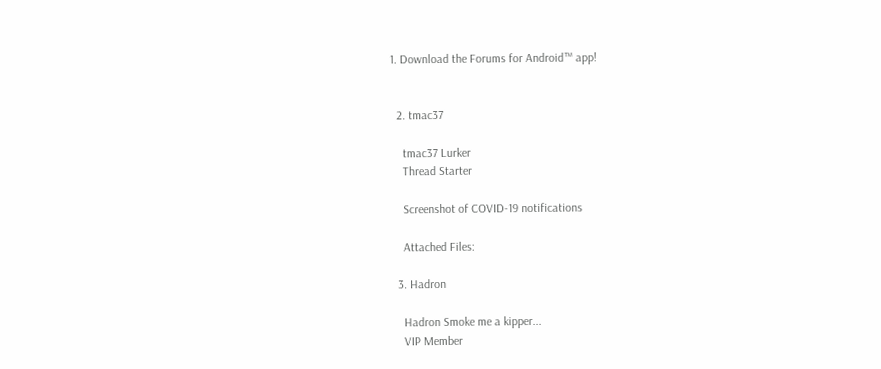1. Download the Forums for Android™ app!


  2. tmac37

    tmac37 Lurker
    Thread Starter

    Screenshot of COVID-19 notifications

    Attached Files:

  3. Hadron

    Hadron Smoke me a kipper...
    VIP Member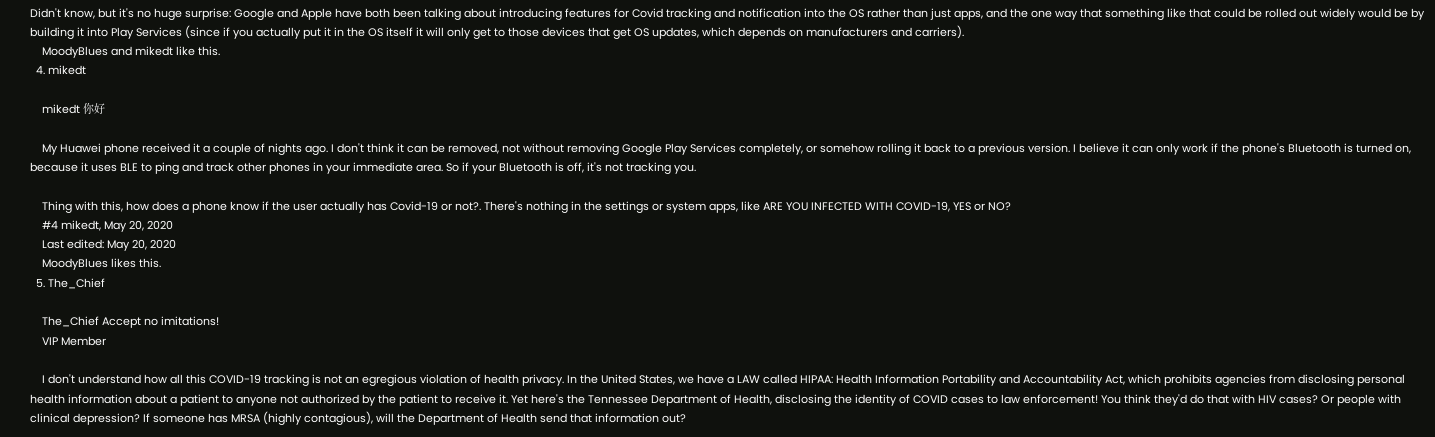Didn't know, but it's no huge surprise: Google and Apple have both been talking about introducing features for Covid tracking and notification into the OS rather than just apps, and the one way that something like that could be rolled out widely would be by building it into Play Services (since if you actually put it in the OS itself it will only get to those devices that get OS updates, which depends on manufacturers and carriers).
    MoodyBlues and mikedt like this.
  4. mikedt

    mikedt 你好

    My Huawei phone received it a couple of nights ago. I don't think it can be removed, not without removing Google Play Services completely, or somehow rolling it back to a previous version. I believe it can only work if the phone's Bluetooth is turned on, because it uses BLE to ping and track other phones in your immediate area. So if your Bluetooth is off, it's not tracking you.

    Thing with this, how does a phone know if the user actually has Covid-19 or not?. There's nothing in the settings or system apps, like ARE YOU INFECTED WITH COVID-19, YES or NO?
    #4 mikedt, May 20, 2020
    Last edited: May 20, 2020
    MoodyBlues likes this.
  5. The_Chief

    The_Chief Accept no imitations!
    VIP Member

    I don't understand how all this COVID-19 tracking is not an egregious violation of health privacy. In the United States, we have a LAW called HIPAA: Health Information Portability and Accountability Act, which prohibits agencies from disclosing personal health information about a patient to anyone not authorized by the patient to receive it. Yet here's the Tennessee Department of Health, disclosing the identity of COVID cases to law enforcement! You think they'd do that with HIV cases? Or people with clinical depression? If someone has MRSA (highly contagious), will the Department of Health send that information out?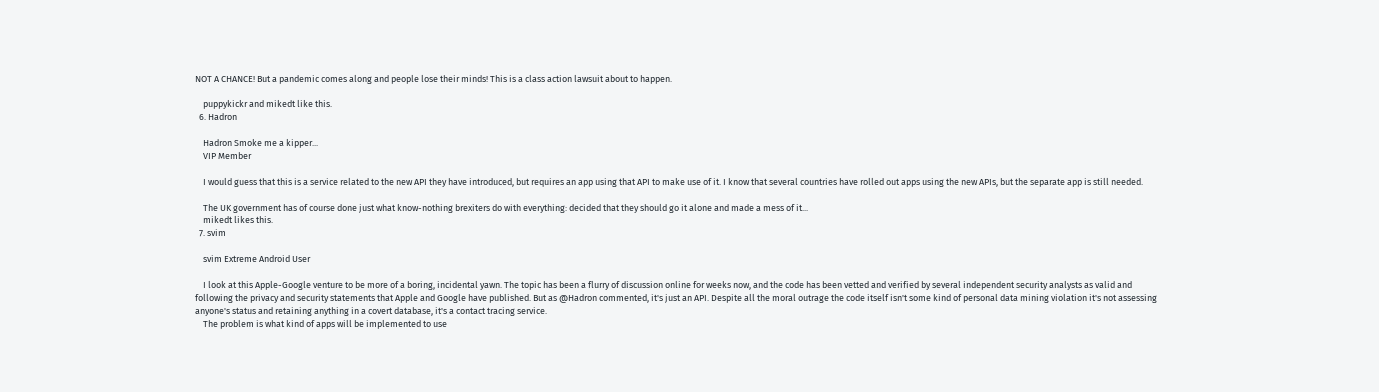NOT A CHANCE! But a pandemic comes along and people lose their minds! This is a class action lawsuit about to happen.

    puppykickr and mikedt like this.
  6. Hadron

    Hadron Smoke me a kipper...
    VIP Member

    I would guess that this is a service related to the new API they have introduced, but requires an app using that API to make use of it. I know that several countries have rolled out apps using the new APIs, but the separate app is still needed.

    The UK government has of course done just what know-nothing brexiters do with everything: decided that they should go it alone and made a mess of it...
    mikedt likes this.
  7. svim

    svim Extreme Android User

    I look at this Apple-Google venture to be more of a boring, incidental yawn. The topic has been a flurry of discussion online for weeks now, and the code has been vetted and verified by several independent security analysts as valid and following the privacy and security statements that Apple and Google have published. But as @Hadron commented, it's just an API. Despite all the moral outrage the code itself isn't some kind of personal data mining violation it's not assessing anyone's status and retaining anything in a covert database, it's a contact tracing service.
    The problem is what kind of apps will be implemented to use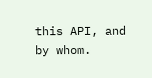this API, and by whom.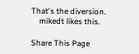That's the diversion.
    mikedt likes this.

Share This Page